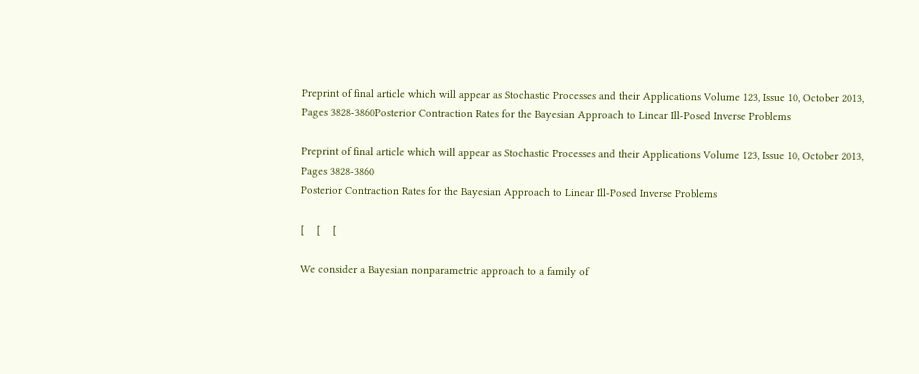Preprint of final article which will appear as Stochastic Processes and their Applications Volume 123, Issue 10, October 2013, Pages 3828-3860Posterior Contraction Rates for the Bayesian Approach to Linear Ill-Posed Inverse Problems

Preprint of final article which will appear as Stochastic Processes and their Applications Volume 123, Issue 10, October 2013, Pages 3828-3860
Posterior Contraction Rates for the Bayesian Approach to Linear Ill-Posed Inverse Problems

[    [    [

We consider a Bayesian nonparametric approach to a family of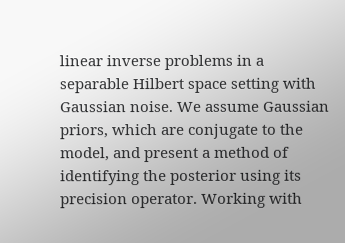linear inverse problems in a separable Hilbert space setting with Gaussian noise. We assume Gaussian priors, which are conjugate to the model, and present a method of identifying the posterior using its precision operator. Working with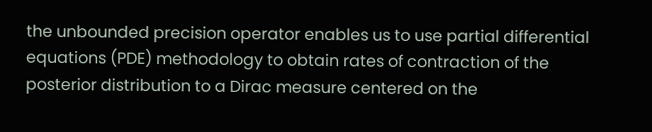the unbounded precision operator enables us to use partial differential equations (PDE) methodology to obtain rates of contraction of the posterior distribution to a Dirac measure centered on the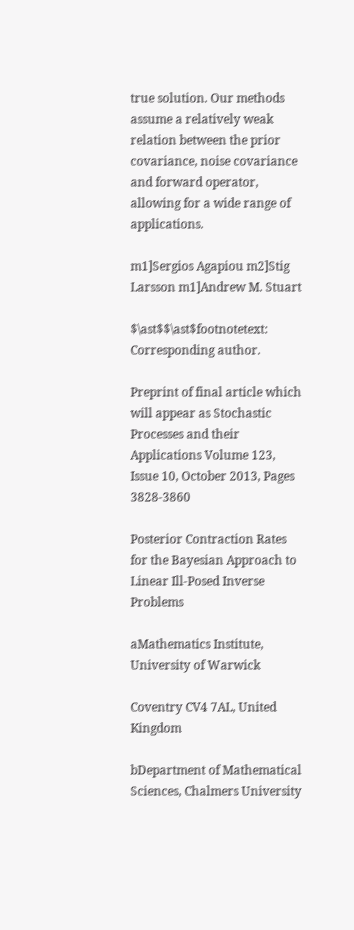true solution. Our methods assume a relatively weak relation between the prior covariance, noise covariance and forward operator, allowing for a wide range of applications.

m1]Sergios Agapiou m2]Stig Larsson m1]Andrew M. Stuart

$\ast$$\ast$footnotetext: Corresponding author.

Preprint of final article which will appear as Stochastic Processes and their Applications Volume 123, Issue 10, October 2013, Pages 3828-3860

Posterior Contraction Rates for the Bayesian Approach to Linear Ill-Posed Inverse Problems

aMathematics Institute, University of Warwick

Coventry CV4 7AL, United Kingdom

bDepartment of Mathematical Sciences, Chalmers University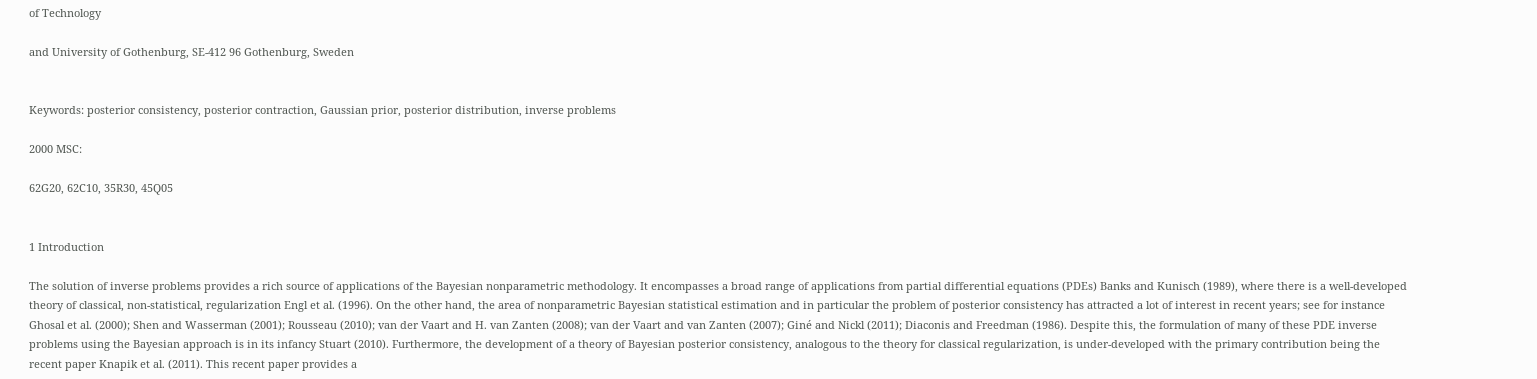of Technology

and University of Gothenburg, SE-412 96 Gothenburg, Sweden


Keywords: posterior consistency, posterior contraction, Gaussian prior, posterior distribution, inverse problems

2000 MSC:

62G20, 62C10, 35R30, 45Q05


1 Introduction

The solution of inverse problems provides a rich source of applications of the Bayesian nonparametric methodology. It encompasses a broad range of applications from partial differential equations (PDEs) Banks and Kunisch (1989), where there is a well-developed theory of classical, non-statistical, regularization Engl et al. (1996). On the other hand, the area of nonparametric Bayesian statistical estimation and in particular the problem of posterior consistency has attracted a lot of interest in recent years; see for instance Ghosal et al. (2000); Shen and Wasserman (2001); Rousseau (2010); van der Vaart and H. van Zanten (2008); van der Vaart and van Zanten (2007); Giné and Nickl (2011); Diaconis and Freedman (1986). Despite this, the formulation of many of these PDE inverse problems using the Bayesian approach is in its infancy Stuart (2010). Furthermore, the development of a theory of Bayesian posterior consistency, analogous to the theory for classical regularization, is under-developed with the primary contribution being the recent paper Knapik et al. (2011). This recent paper provides a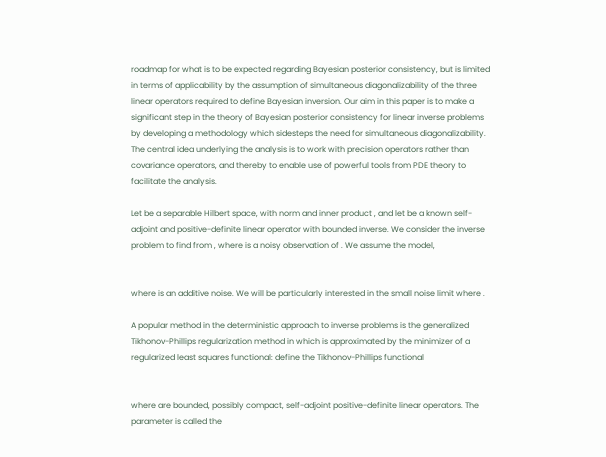roadmap for what is to be expected regarding Bayesian posterior consistency, but is limited in terms of applicability by the assumption of simultaneous diagonalizability of the three linear operators required to define Bayesian inversion. Our aim in this paper is to make a significant step in the theory of Bayesian posterior consistency for linear inverse problems by developing a methodology which sidesteps the need for simultaneous diagonalizability. The central idea underlying the analysis is to work with precision operators rather than covariance operators, and thereby to enable use of powerful tools from PDE theory to facilitate the analysis.

Let be a separable Hilbert space, with norm and inner product , and let be a known self-adjoint and positive-definite linear operator with bounded inverse. We consider the inverse problem to find from , where is a noisy observation of . We assume the model,


where is an additive noise. We will be particularly interested in the small noise limit where .

A popular method in the deterministic approach to inverse problems is the generalized Tikhonov-Phillips regularization method in which is approximated by the minimizer of a regularized least squares functional: define the Tikhonov-Phillips functional


where are bounded, possibly compact, self-adjoint positive-definite linear operators. The parameter is called the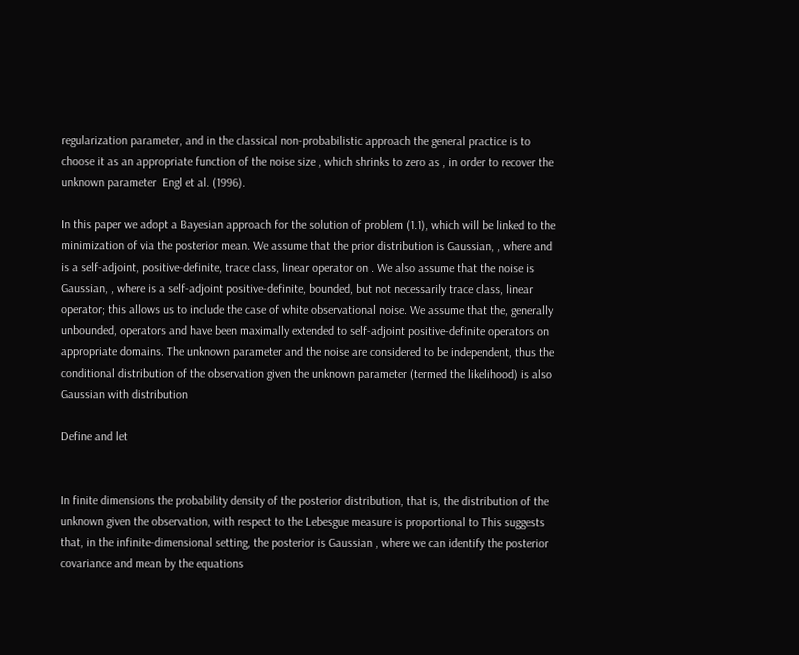regularization parameter, and in the classical non-probabilistic approach the general practice is to choose it as an appropriate function of the noise size , which shrinks to zero as , in order to recover the unknown parameter  Engl et al. (1996).

In this paper we adopt a Bayesian approach for the solution of problem (1.1), which will be linked to the minimization of via the posterior mean. We assume that the prior distribution is Gaussian, , where and is a self-adjoint, positive-definite, trace class, linear operator on . We also assume that the noise is Gaussian, , where is a self-adjoint positive-definite, bounded, but not necessarily trace class, linear operator; this allows us to include the case of white observational noise. We assume that the, generally unbounded, operators and have been maximally extended to self-adjoint positive-definite operators on appropriate domains. The unknown parameter and the noise are considered to be independent, thus the conditional distribution of the observation given the unknown parameter (termed the likelihood) is also Gaussian with distribution

Define and let


In finite dimensions the probability density of the posterior distribution, that is, the distribution of the unknown given the observation, with respect to the Lebesgue measure is proportional to This suggests that, in the infinite-dimensional setting, the posterior is Gaussian , where we can identify the posterior covariance and mean by the equations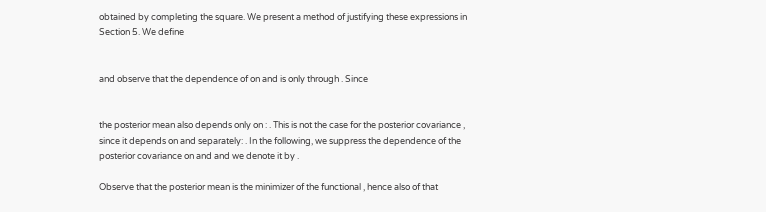obtained by completing the square. We present a method of justifying these expressions in Section 5. We define


and observe that the dependence of on and is only through . Since


the posterior mean also depends only on : . This is not the case for the posterior covariance , since it depends on and separately: . In the following, we suppress the dependence of the posterior covariance on and and we denote it by .

Observe that the posterior mean is the minimizer of the functional , hence also of that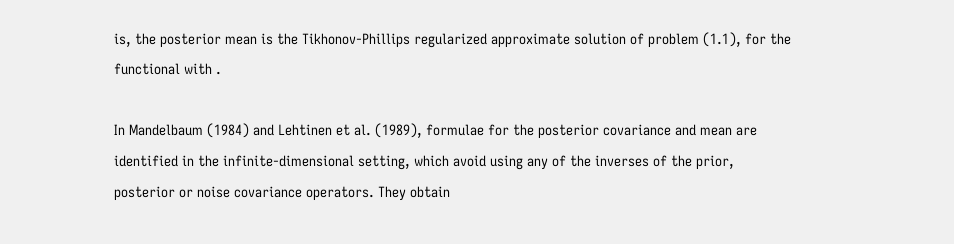is, the posterior mean is the Tikhonov-Phillips regularized approximate solution of problem (1.1), for the functional with .

In Mandelbaum (1984) and Lehtinen et al. (1989), formulae for the posterior covariance and mean are identified in the infinite-dimensional setting, which avoid using any of the inverses of the prior, posterior or noise covariance operators. They obtain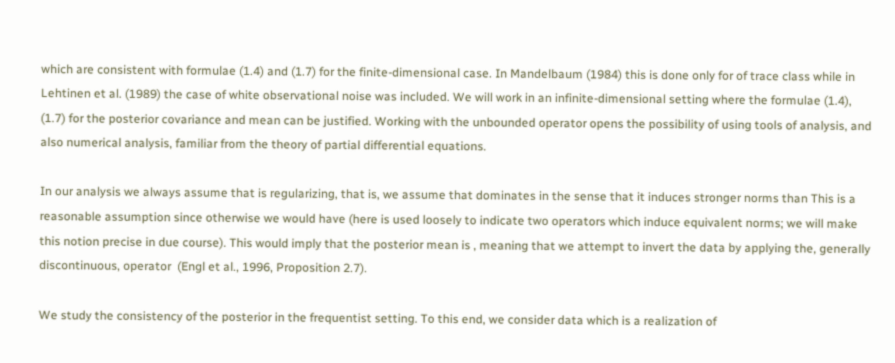which are consistent with formulae (1.4) and (1.7) for the finite-dimensional case. In Mandelbaum (1984) this is done only for of trace class while in Lehtinen et al. (1989) the case of white observational noise was included. We will work in an infinite-dimensional setting where the formulae (1.4), (1.7) for the posterior covariance and mean can be justified. Working with the unbounded operator opens the possibility of using tools of analysis, and also numerical analysis, familiar from the theory of partial differential equations.

In our analysis we always assume that is regularizing, that is, we assume that dominates in the sense that it induces stronger norms than This is a reasonable assumption since otherwise we would have (here is used loosely to indicate two operators which induce equivalent norms; we will make this notion precise in due course). This would imply that the posterior mean is , meaning that we attempt to invert the data by applying the, generally discontinuous, operator  (Engl et al., 1996, Proposition 2.7).

We study the consistency of the posterior in the frequentist setting. To this end, we consider data which is a realization of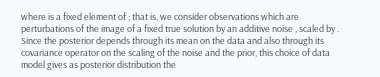where is a fixed element of ; that is, we consider observations which are perturbations of the image of a fixed true solution by an additive noise , scaled by . Since the posterior depends through its mean on the data and also through its covariance operator on the scaling of the noise and the prior, this choice of data model gives as posterior distribution the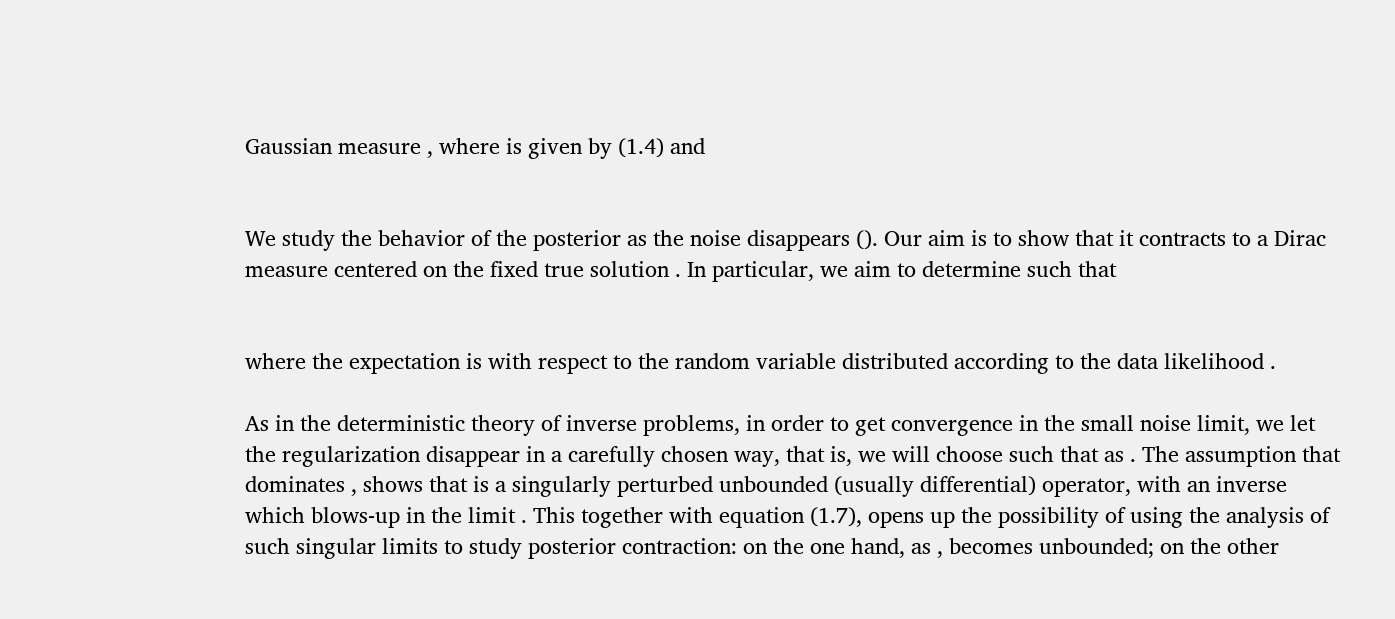Gaussian measure , where is given by (1.4) and


We study the behavior of the posterior as the noise disappears (). Our aim is to show that it contracts to a Dirac measure centered on the fixed true solution . In particular, we aim to determine such that


where the expectation is with respect to the random variable distributed according to the data likelihood .

As in the deterministic theory of inverse problems, in order to get convergence in the small noise limit, we let the regularization disappear in a carefully chosen way, that is, we will choose such that as . The assumption that dominates , shows that is a singularly perturbed unbounded (usually differential) operator, with an inverse which blows-up in the limit . This together with equation (1.7), opens up the possibility of using the analysis of such singular limits to study posterior contraction: on the one hand, as , becomes unbounded; on the other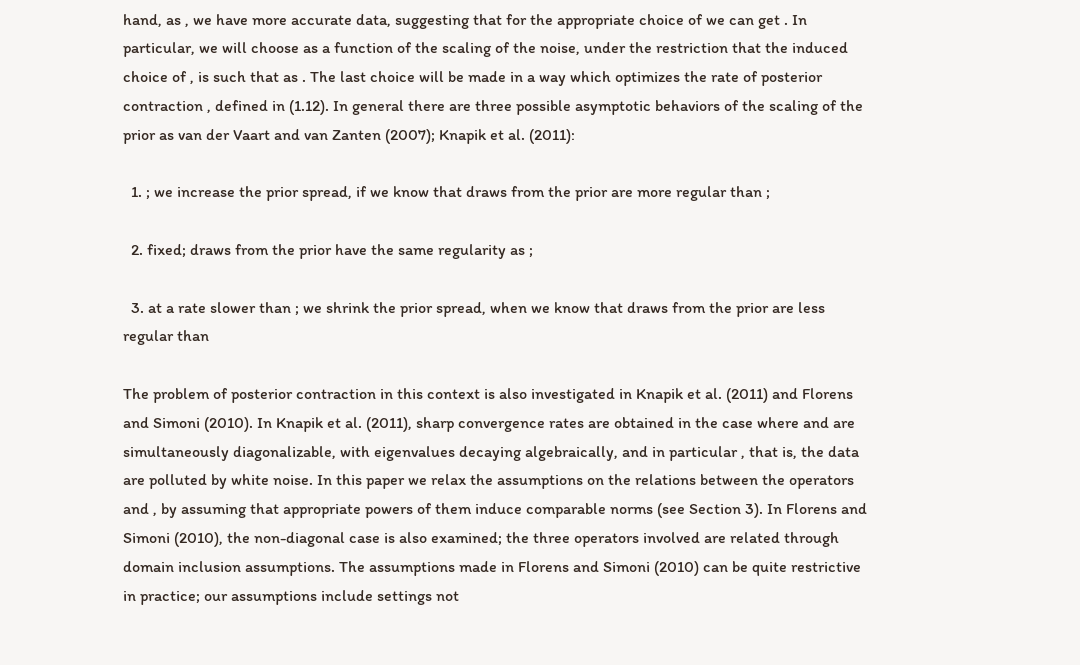hand, as , we have more accurate data, suggesting that for the appropriate choice of we can get . In particular, we will choose as a function of the scaling of the noise, under the restriction that the induced choice of , is such that as . The last choice will be made in a way which optimizes the rate of posterior contraction , defined in (1.12). In general there are three possible asymptotic behaviors of the scaling of the prior as van der Vaart and van Zanten (2007); Knapik et al. (2011):

  1. ; we increase the prior spread, if we know that draws from the prior are more regular than ;

  2. fixed; draws from the prior have the same regularity as ;

  3. at a rate slower than ; we shrink the prior spread, when we know that draws from the prior are less regular than

The problem of posterior contraction in this context is also investigated in Knapik et al. (2011) and Florens and Simoni (2010). In Knapik et al. (2011), sharp convergence rates are obtained in the case where and are simultaneously diagonalizable, with eigenvalues decaying algebraically, and in particular , that is, the data are polluted by white noise. In this paper we relax the assumptions on the relations between the operators and , by assuming that appropriate powers of them induce comparable norms (see Section 3). In Florens and Simoni (2010), the non-diagonal case is also examined; the three operators involved are related through domain inclusion assumptions. The assumptions made in Florens and Simoni (2010) can be quite restrictive in practice; our assumptions include settings not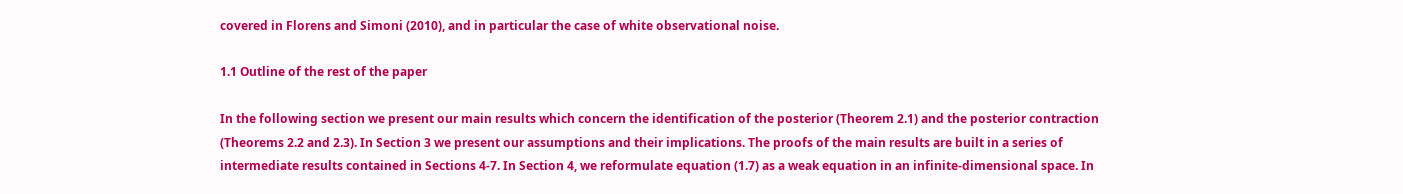covered in Florens and Simoni (2010), and in particular the case of white observational noise.

1.1 Outline of the rest of the paper

In the following section we present our main results which concern the identification of the posterior (Theorem 2.1) and the posterior contraction (Theorems 2.2 and 2.3). In Section 3 we present our assumptions and their implications. The proofs of the main results are built in a series of intermediate results contained in Sections 4-7. In Section 4, we reformulate equation (1.7) as a weak equation in an infinite-dimensional space. In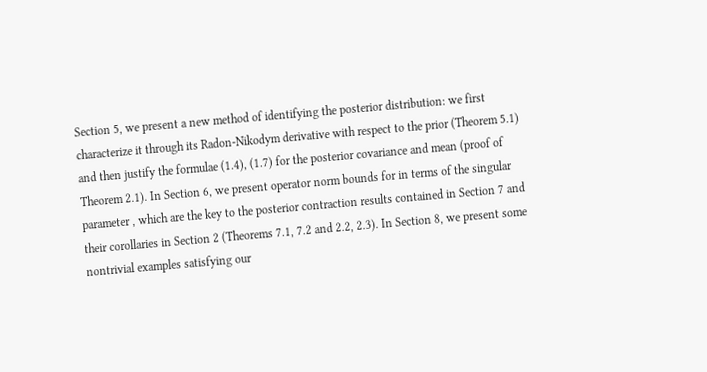Section 5, we present a new method of identifying the posterior distribution: we first characterize it through its Radon-Nikodym derivative with respect to the prior (Theorem 5.1) and then justify the formulae (1.4), (1.7) for the posterior covariance and mean (proof of Theorem 2.1). In Section 6, we present operator norm bounds for in terms of the singular parameter , which are the key to the posterior contraction results contained in Section 7 and their corollaries in Section 2 (Theorems 7.1, 7.2 and 2.2, 2.3). In Section 8, we present some nontrivial examples satisfying our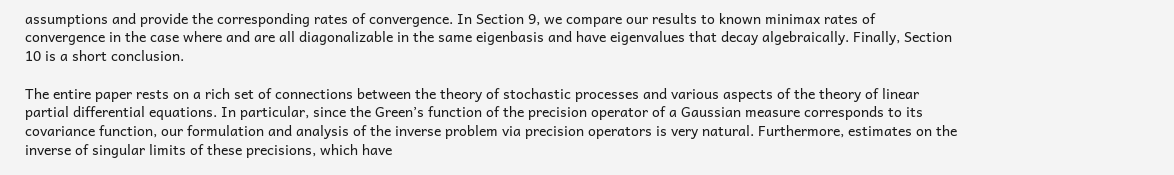assumptions and provide the corresponding rates of convergence. In Section 9, we compare our results to known minimax rates of convergence in the case where and are all diagonalizable in the same eigenbasis and have eigenvalues that decay algebraically. Finally, Section 10 is a short conclusion.

The entire paper rests on a rich set of connections between the theory of stochastic processes and various aspects of the theory of linear partial differential equations. In particular, since the Green’s function of the precision operator of a Gaussian measure corresponds to its covariance function, our formulation and analysis of the inverse problem via precision operators is very natural. Furthermore, estimates on the inverse of singular limits of these precisions, which have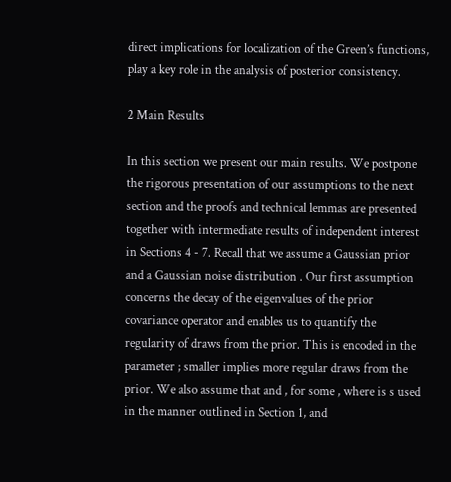direct implications for localization of the Green’s functions, play a key role in the analysis of posterior consistency.

2 Main Results

In this section we present our main results. We postpone the rigorous presentation of our assumptions to the next section and the proofs and technical lemmas are presented together with intermediate results of independent interest in Sections 4 - 7. Recall that we assume a Gaussian prior and a Gaussian noise distribution . Our first assumption concerns the decay of the eigenvalues of the prior covariance operator and enables us to quantify the regularity of draws from the prior. This is encoded in the parameter ; smaller implies more regular draws from the prior. We also assume that and , for some , where is s used in the manner outlined in Section 1, and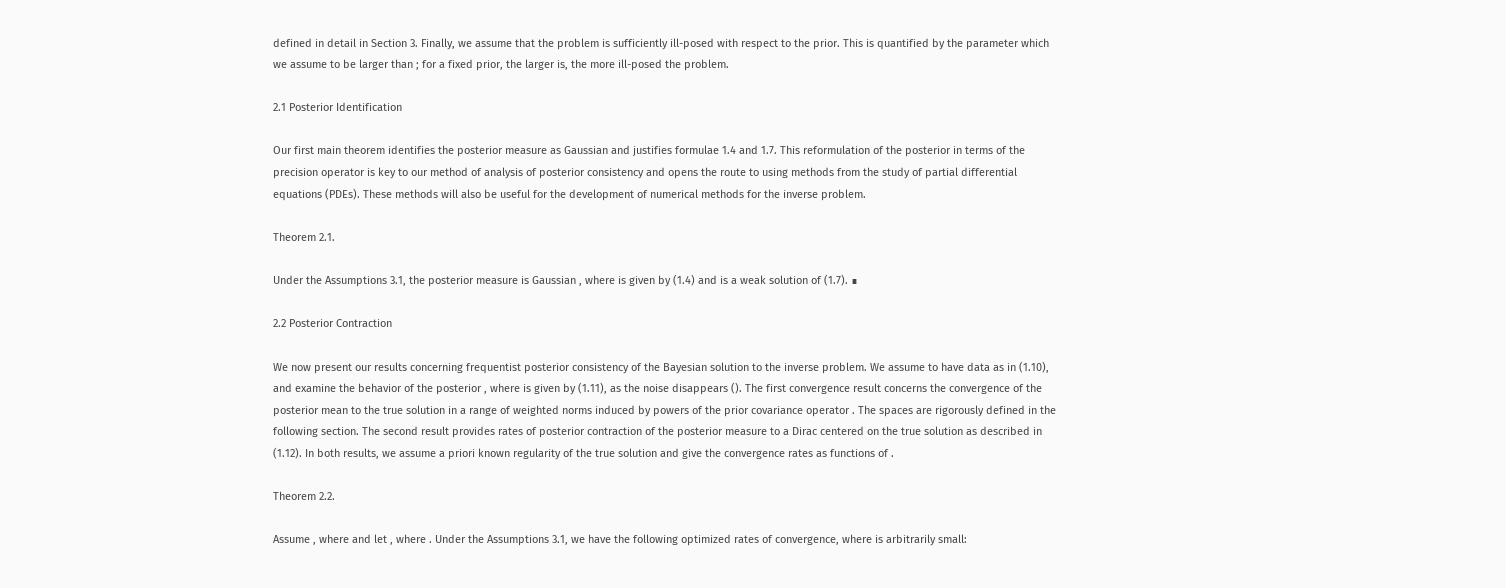defined in detail in Section 3. Finally, we assume that the problem is sufficiently ill-posed with respect to the prior. This is quantified by the parameter which we assume to be larger than ; for a fixed prior, the larger is, the more ill-posed the problem.

2.1 Posterior Identification

Our first main theorem identifies the posterior measure as Gaussian and justifies formulae 1.4 and 1.7. This reformulation of the posterior in terms of the precision operator is key to our method of analysis of posterior consistency and opens the route to using methods from the study of partial differential equations (PDEs). These methods will also be useful for the development of numerical methods for the inverse problem.

Theorem 2.1.

Under the Assumptions 3.1, the posterior measure is Gaussian , where is given by (1.4) and is a weak solution of (1.7). ∎

2.2 Posterior Contraction

We now present our results concerning frequentist posterior consistency of the Bayesian solution to the inverse problem. We assume to have data as in (1.10), and examine the behavior of the posterior , where is given by (1.11), as the noise disappears (). The first convergence result concerns the convergence of the posterior mean to the true solution in a range of weighted norms induced by powers of the prior covariance operator . The spaces are rigorously defined in the following section. The second result provides rates of posterior contraction of the posterior measure to a Dirac centered on the true solution as described in (1.12). In both results, we assume a priori known regularity of the true solution and give the convergence rates as functions of .

Theorem 2.2.

Assume , where and let , where . Under the Assumptions 3.1, we have the following optimized rates of convergence, where is arbitrarily small: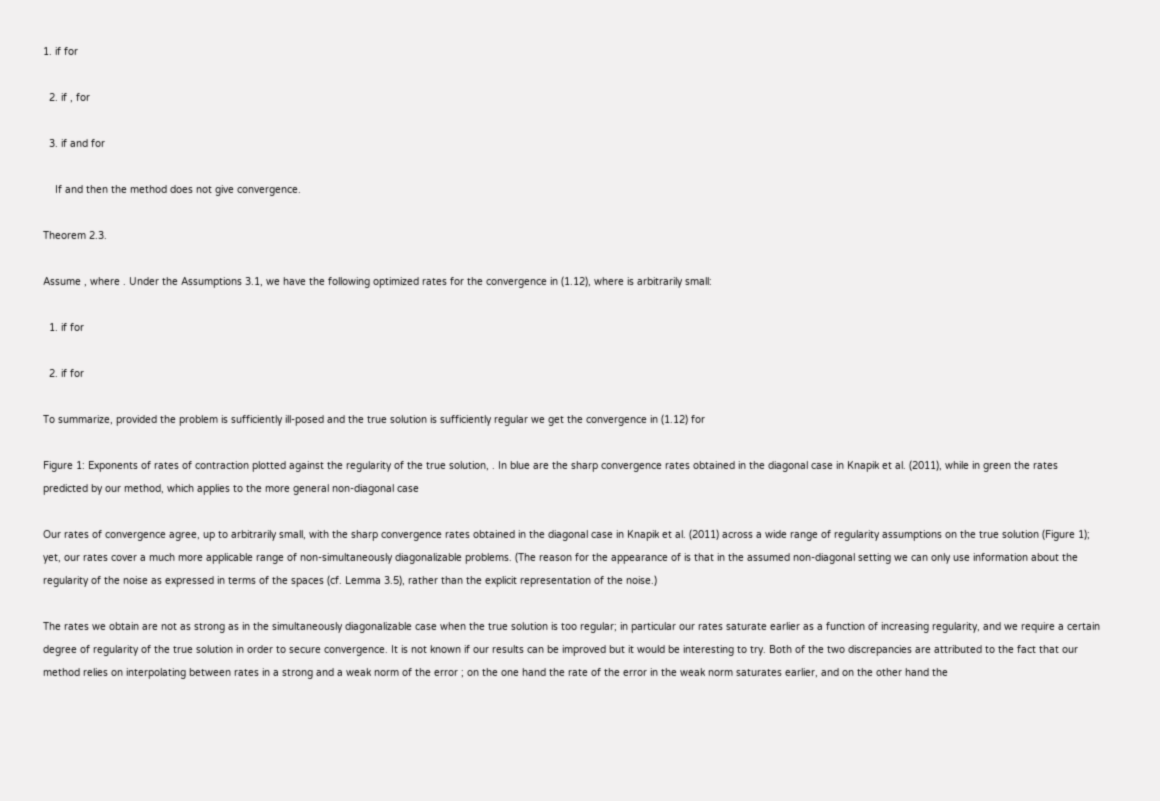1. if for

  2. if , for

  3. if and for

    If and then the method does not give convergence.

Theorem 2.3.

Assume , where . Under the Assumptions 3.1, we have the following optimized rates for the convergence in (1.12), where is arbitrarily small:

  1. if for

  2. if for

To summarize, provided the problem is sufficiently ill-posed and the true solution is sufficiently regular we get the convergence in (1.12) for

Figure 1: Exponents of rates of contraction plotted against the regularity of the true solution, . In blue are the sharp convergence rates obtained in the diagonal case in Knapik et al. (2011), while in green the rates predicted by our method, which applies to the more general non-diagonal case

Our rates of convergence agree, up to arbitrarily small, with the sharp convergence rates obtained in the diagonal case in Knapik et al. (2011) across a wide range of regularity assumptions on the true solution (Figure 1); yet, our rates cover a much more applicable range of non-simultaneously diagonalizable problems. (The reason for the appearance of is that in the assumed non-diagonal setting we can only use information about the regularity of the noise as expressed in terms of the spaces (cf. Lemma 3.5), rather than the explicit representation of the noise.)

The rates we obtain are not as strong as in the simultaneously diagonalizable case when the true solution is too regular; in particular our rates saturate earlier as a function of increasing regularity, and we require a certain degree of regularity of the true solution in order to secure convergence. It is not known if our results can be improved but it would be interesting to try. Both of the two discrepancies are attributed to the fact that our method relies on interpolating between rates in a strong and a weak norm of the error ; on the one hand the rate of the error in the weak norm saturates earlier, and on the other hand the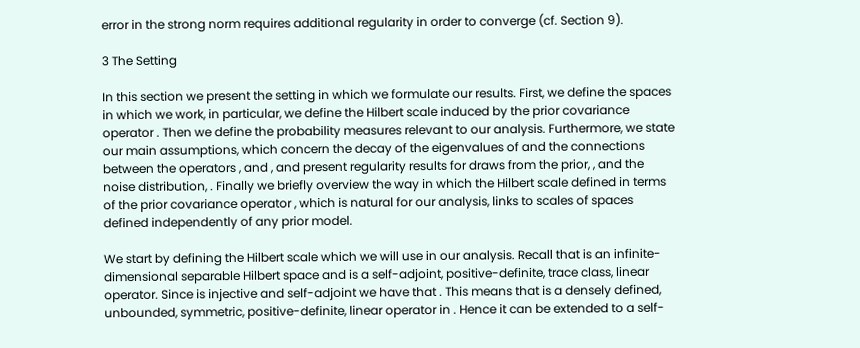error in the strong norm requires additional regularity in order to converge (cf. Section 9).

3 The Setting

In this section we present the setting in which we formulate our results. First, we define the spaces in which we work, in particular, we define the Hilbert scale induced by the prior covariance operator . Then we define the probability measures relevant to our analysis. Furthermore, we state our main assumptions, which concern the decay of the eigenvalues of and the connections between the operators , and , and present regularity results for draws from the prior, , and the noise distribution, . Finally we briefly overview the way in which the Hilbert scale defined in terms of the prior covariance operator , which is natural for our analysis, links to scales of spaces defined independently of any prior model.

We start by defining the Hilbert scale which we will use in our analysis. Recall that is an infinite-dimensional separable Hilbert space and is a self-adjoint, positive-definite, trace class, linear operator. Since is injective and self-adjoint we have that . This means that is a densely defined, unbounded, symmetric, positive-definite, linear operator in . Hence it can be extended to a self-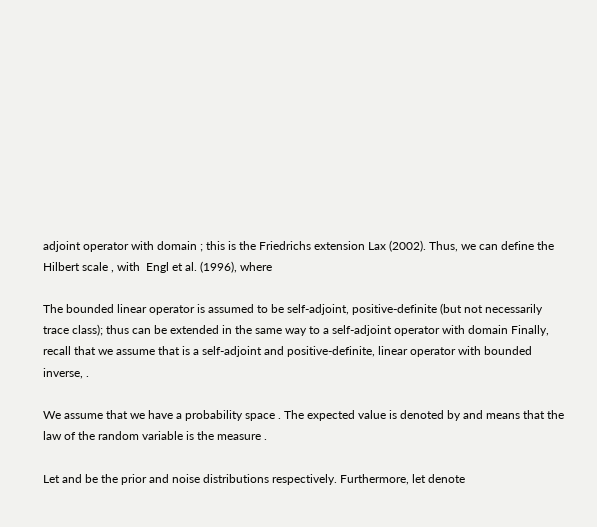adjoint operator with domain ; this is the Friedrichs extension Lax (2002). Thus, we can define the Hilbert scale , with  Engl et al. (1996), where

The bounded linear operator is assumed to be self-adjoint, positive-definite (but not necessarily trace class); thus can be extended in the same way to a self-adjoint operator with domain Finally, recall that we assume that is a self-adjoint and positive-definite, linear operator with bounded inverse, .

We assume that we have a probability space . The expected value is denoted by and means that the law of the random variable is the measure .

Let and be the prior and noise distributions respectively. Furthermore, let denote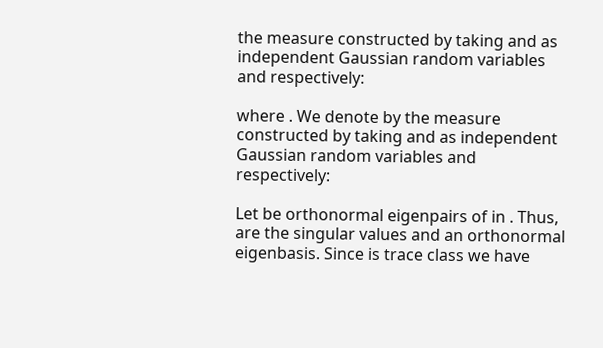the measure constructed by taking and as independent Gaussian random variables and respectively:

where . We denote by the measure constructed by taking and as independent Gaussian random variables and respectively:

Let be orthonormal eigenpairs of in . Thus, are the singular values and an orthonormal eigenbasis. Since is trace class we have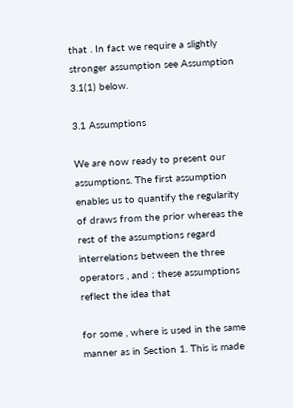that . In fact we require a slightly stronger assumption see Assumption 3.1(1) below.

3.1 Assumptions

We are now ready to present our assumptions. The first assumption enables us to quantify the regularity of draws from the prior whereas the rest of the assumptions regard interrelations between the three operators , and ; these assumptions reflect the idea that

for some , where is used in the same manner as in Section 1. This is made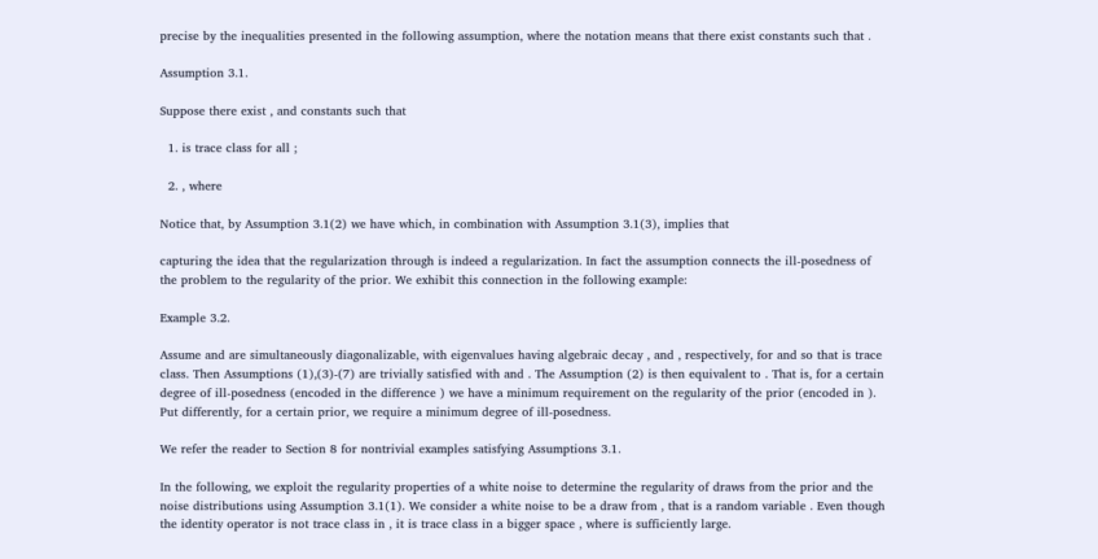precise by the inequalities presented in the following assumption, where the notation means that there exist constants such that .

Assumption 3.1.

Suppose there exist , and constants such that

  1. is trace class for all ;

  2. , where

Notice that, by Assumption 3.1(2) we have which, in combination with Assumption 3.1(3), implies that

capturing the idea that the regularization through is indeed a regularization. In fact the assumption connects the ill-posedness of the problem to the regularity of the prior. We exhibit this connection in the following example:

Example 3.2.

Assume and are simultaneously diagonalizable, with eigenvalues having algebraic decay , and , respectively, for and so that is trace class. Then Assumptions (1),(3)-(7) are trivially satisfied with and . The Assumption (2) is then equivalent to . That is, for a certain degree of ill-posedness (encoded in the difference ) we have a minimum requirement on the regularity of the prior (encoded in ). Put differently, for a certain prior, we require a minimum degree of ill-posedness.

We refer the reader to Section 8 for nontrivial examples satisfying Assumptions 3.1.

In the following, we exploit the regularity properties of a white noise to determine the regularity of draws from the prior and the noise distributions using Assumption 3.1(1). We consider a white noise to be a draw from , that is a random variable . Even though the identity operator is not trace class in , it is trace class in a bigger space , where is sufficiently large.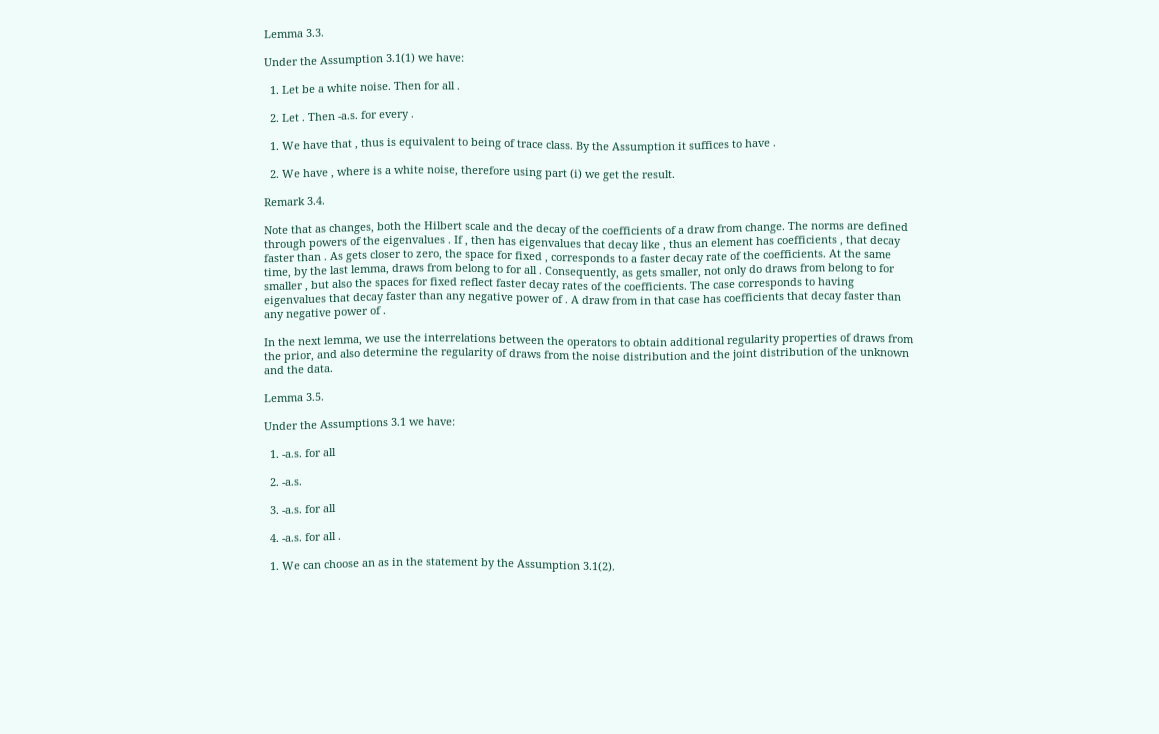Lemma 3.3.

Under the Assumption 3.1(1) we have:

  1. Let be a white noise. Then for all .

  2. Let . Then -a.s. for every .

  1. We have that , thus is equivalent to being of trace class. By the Assumption it suffices to have .

  2. We have , where is a white noise, therefore using part (i) we get the result.

Remark 3.4.

Note that as changes, both the Hilbert scale and the decay of the coefficients of a draw from change. The norms are defined through powers of the eigenvalues . If , then has eigenvalues that decay like , thus an element has coefficients , that decay faster than . As gets closer to zero, the space for fixed , corresponds to a faster decay rate of the coefficients. At the same time, by the last lemma, draws from belong to for all . Consequently, as gets smaller, not only do draws from belong to for smaller , but also the spaces for fixed reflect faster decay rates of the coefficients. The case corresponds to having eigenvalues that decay faster than any negative power of . A draw from in that case has coefficients that decay faster than any negative power of .

In the next lemma, we use the interrelations between the operators to obtain additional regularity properties of draws from the prior, and also determine the regularity of draws from the noise distribution and the joint distribution of the unknown and the data.

Lemma 3.5.

Under the Assumptions 3.1 we have:

  1. -a.s. for all

  2. -a.s.

  3. -a.s. for all

  4. -a.s. for all .

  1. We can choose an as in the statement by the Assumption 3.1(2).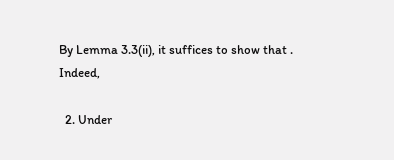By Lemma 3.3(ii), it suffices to show that . Indeed,

  2. Under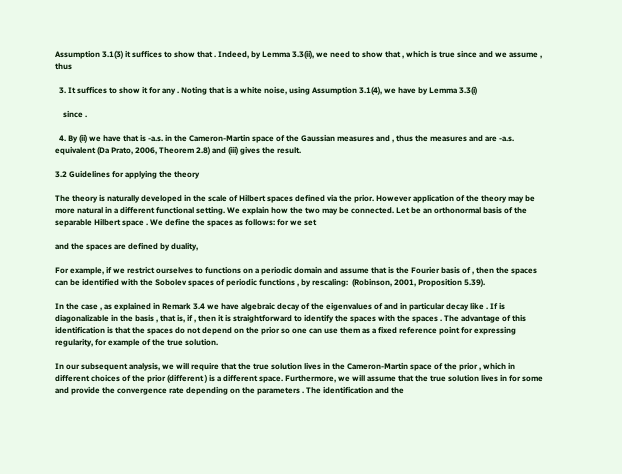Assumption 3.1(3) it suffices to show that . Indeed, by Lemma 3.3(ii), we need to show that , which is true since and we assume , thus

  3. It suffices to show it for any . Noting that is a white noise, using Assumption 3.1(4), we have by Lemma 3.3(i)

    since .

  4. By (ii) we have that is -a.s. in the Cameron-Martin space of the Gaussian measures and , thus the measures and are -a.s. equivalent (Da Prato, 2006, Theorem 2.8) and (iii) gives the result.

3.2 Guidelines for applying the theory

The theory is naturally developed in the scale of Hilbert spaces defined via the prior. However application of the theory may be more natural in a different functional setting. We explain how the two may be connected. Let be an orthonormal basis of the separable Hilbert space . We define the spaces as follows: for we set

and the spaces are defined by duality,

For example, if we restrict ourselves to functions on a periodic domain and assume that is the Fourier basis of , then the spaces can be identified with the Sobolev spaces of periodic functions , by rescaling:  (Robinson, 2001, Proposition 5.39).

In the case , as explained in Remark 3.4 we have algebraic decay of the eigenvalues of and in particular decay like . If is diagonalizable in the basis , that is, if , then it is straightforward to identify the spaces with the spaces . The advantage of this identification is that the spaces do not depend on the prior so one can use them as a fixed reference point for expressing regularity, for example of the true solution.

In our subsequent analysis, we will require that the true solution lives in the Cameron-Martin space of the prior , which in different choices of the prior (different ) is a different space. Furthermore, we will assume that the true solution lives in for some and provide the convergence rate depending on the parameters . The identification and the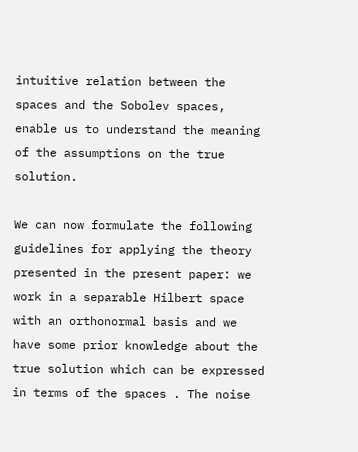intuitive relation between the spaces and the Sobolev spaces, enable us to understand the meaning of the assumptions on the true solution.

We can now formulate the following guidelines for applying the theory presented in the present paper: we work in a separable Hilbert space with an orthonormal basis and we have some prior knowledge about the true solution which can be expressed in terms of the spaces . The noise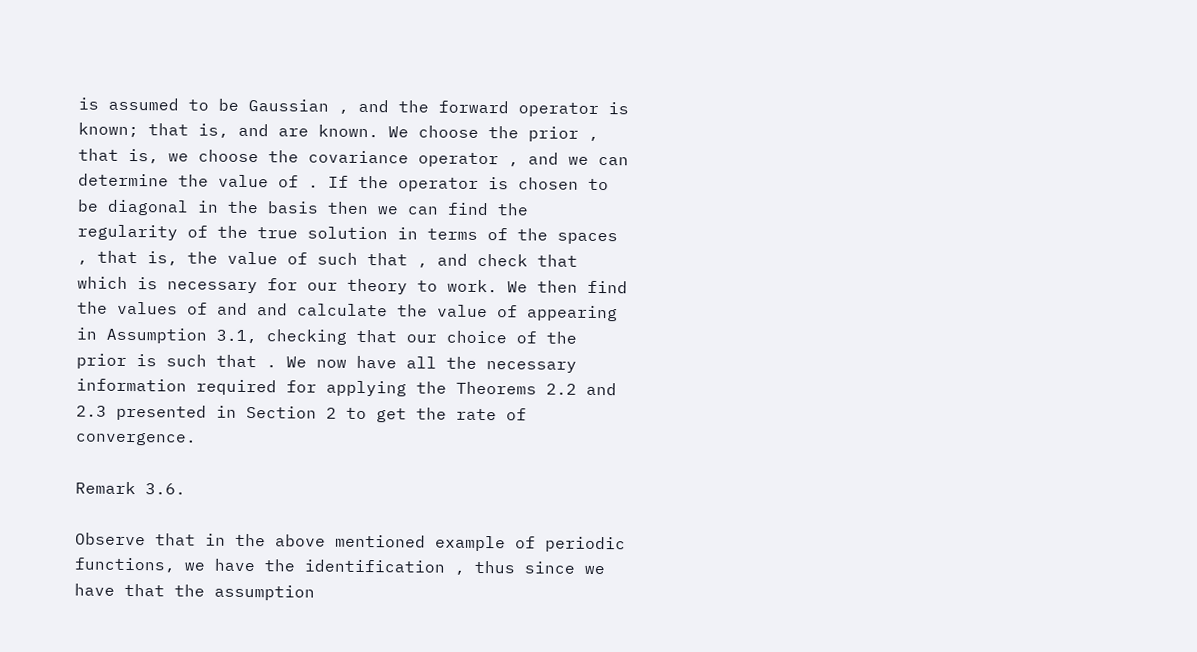is assumed to be Gaussian , and the forward operator is known; that is, and are known. We choose the prior , that is, we choose the covariance operator , and we can determine the value of . If the operator is chosen to be diagonal in the basis then we can find the regularity of the true solution in terms of the spaces , that is, the value of such that , and check that which is necessary for our theory to work. We then find the values of and and calculate the value of appearing in Assumption 3.1, checking that our choice of the prior is such that . We now have all the necessary information required for applying the Theorems 2.2 and 2.3 presented in Section 2 to get the rate of convergence.

Remark 3.6.

Observe that in the above mentioned example of periodic functions, we have the identification , thus since we have that the assumption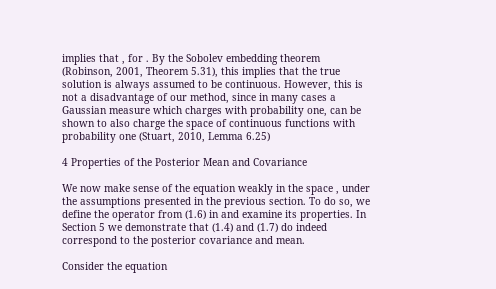implies that , for . By the Sobolev embedding theorem (Robinson, 2001, Theorem 5.31), this implies that the true solution is always assumed to be continuous. However, this is not a disadvantage of our method, since in many cases a Gaussian measure which charges with probability one, can be shown to also charge the space of continuous functions with probability one (Stuart, 2010, Lemma 6.25)

4 Properties of the Posterior Mean and Covariance

We now make sense of the equation weakly in the space , under the assumptions presented in the previous section. To do so, we define the operator from (1.6) in and examine its properties. In Section 5 we demonstrate that (1.4) and (1.7) do indeed correspond to the posterior covariance and mean.

Consider the equation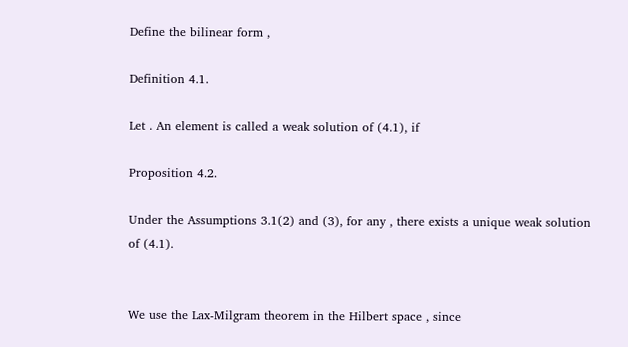Define the bilinear form ,

Definition 4.1.

Let . An element is called a weak solution of (4.1), if

Proposition 4.2.

Under the Assumptions 3.1(2) and (3), for any , there exists a unique weak solution of (4.1).


We use the Lax-Milgram theorem in the Hilbert space , since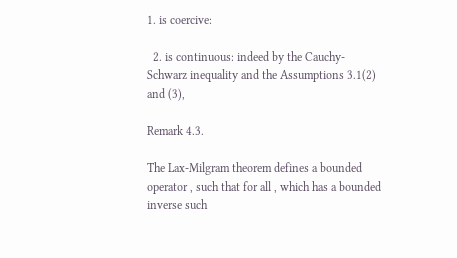1. is coercive:

  2. is continuous: indeed by the Cauchy-Schwarz inequality and the Assumptions 3.1(2) and (3),

Remark 4.3.

The Lax-Milgram theorem defines a bounded operator , such that for all , which has a bounded inverse such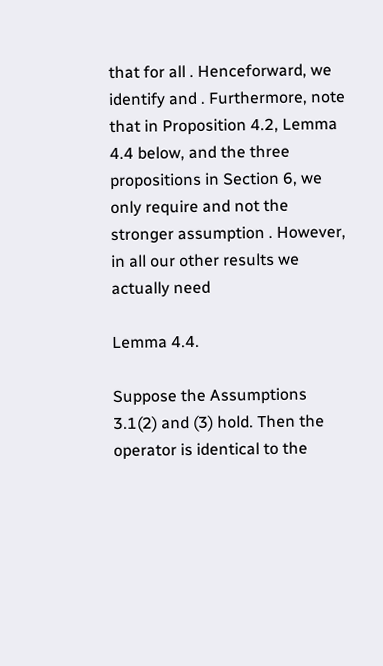that for all . Henceforward, we identify and . Furthermore, note that in Proposition 4.2, Lemma 4.4 below, and the three propositions in Section 6, we only require and not the stronger assumption . However, in all our other results we actually need

Lemma 4.4.

Suppose the Assumptions 3.1(2) and (3) hold. Then the operator is identical to the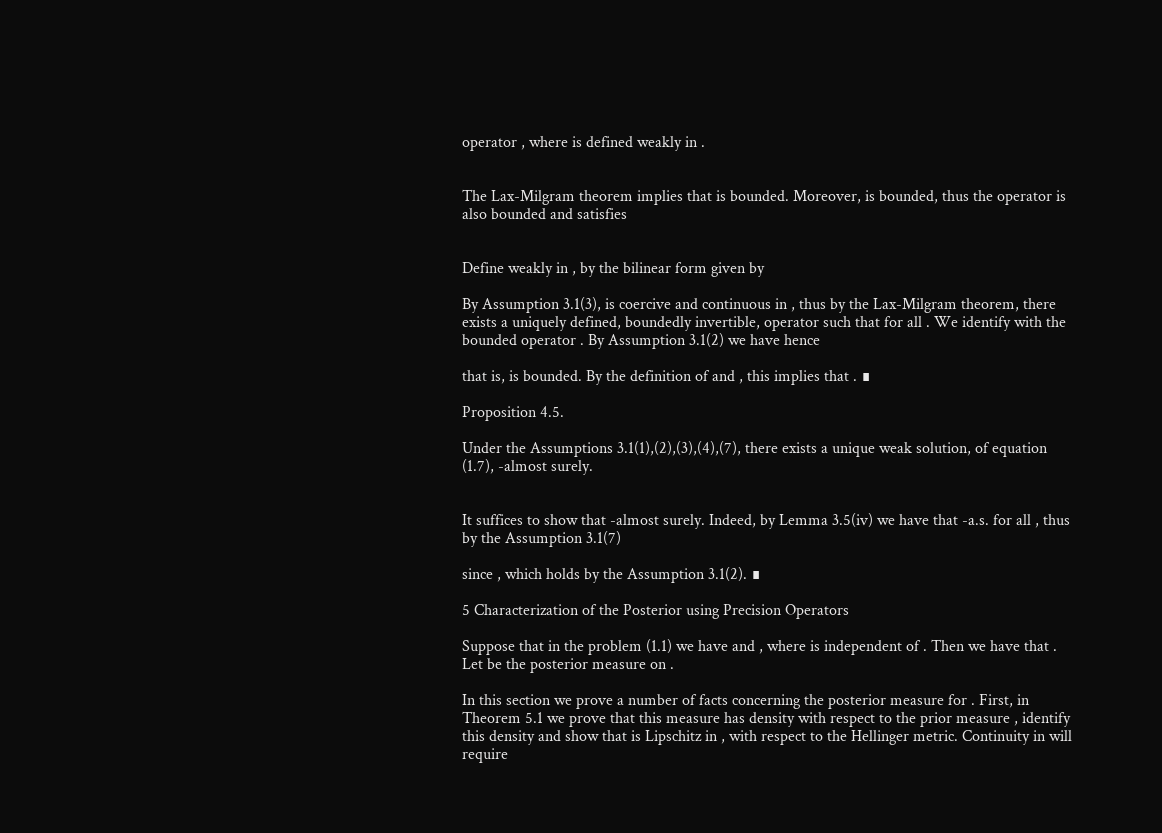operator , where is defined weakly in .


The Lax-Milgram theorem implies that is bounded. Moreover, is bounded, thus the operator is also bounded and satisfies


Define weakly in , by the bilinear form given by

By Assumption 3.1(3), is coercive and continuous in , thus by the Lax-Milgram theorem, there exists a uniquely defined, boundedly invertible, operator such that for all . We identify with the bounded operator . By Assumption 3.1(2) we have hence

that is, is bounded. By the definition of and , this implies that . ∎

Proposition 4.5.

Under the Assumptions 3.1(1),(2),(3),(4),(7), there exists a unique weak solution, of equation (1.7), -almost surely.


It suffices to show that -almost surely. Indeed, by Lemma 3.5(iv) we have that -a.s. for all , thus by the Assumption 3.1(7)

since , which holds by the Assumption 3.1(2). ∎

5 Characterization of the Posterior using Precision Operators

Suppose that in the problem (1.1) we have and , where is independent of . Then we have that . Let be the posterior measure on .

In this section we prove a number of facts concerning the posterior measure for . First, in Theorem 5.1 we prove that this measure has density with respect to the prior measure , identify this density and show that is Lipschitz in , with respect to the Hellinger metric. Continuity in will require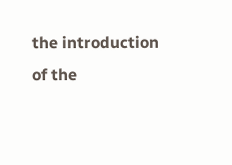the introduction of the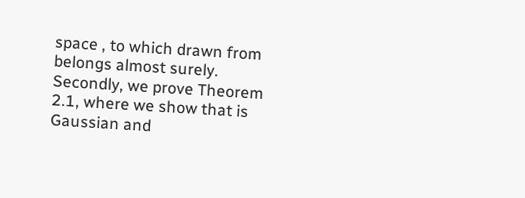space , to which drawn from belongs almost surely. Secondly, we prove Theorem 2.1, where we show that is Gaussian and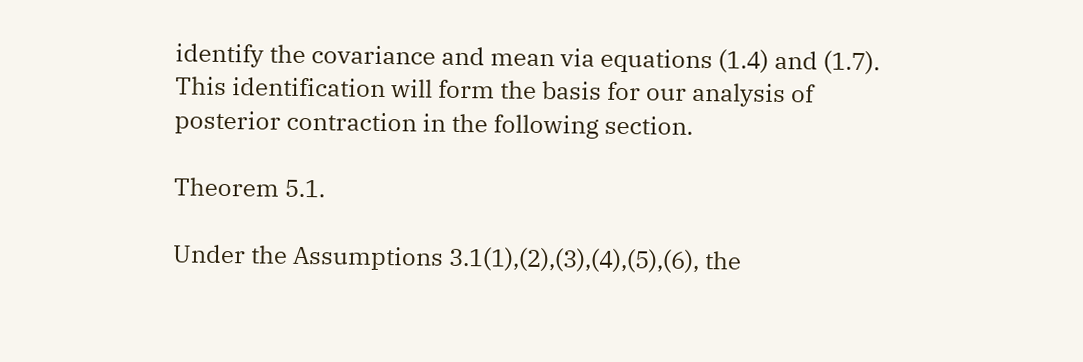identify the covariance and mean via equations (1.4) and (1.7). This identification will form the basis for our analysis of posterior contraction in the following section.

Theorem 5.1.

Under the Assumptions 3.1(1),(2),(3),(4),(5),(6), the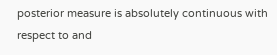posterior measure is absolutely continuous with respect to and